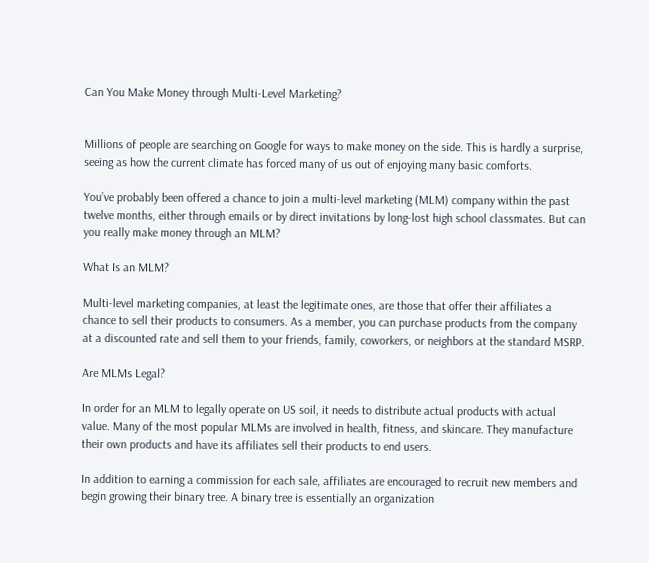Can You Make Money through Multi-Level Marketing?


Millions of people are searching on Google for ways to make money on the side. This is hardly a surprise, seeing as how the current climate has forced many of us out of enjoying many basic comforts.

You’ve probably been offered a chance to join a multi-level marketing (MLM) company within the past twelve months, either through emails or by direct invitations by long-lost high school classmates. But can you really make money through an MLM?

What Is an MLM?

Multi-level marketing companies, at least the legitimate ones, are those that offer their affiliates a chance to sell their products to consumers. As a member, you can purchase products from the company at a discounted rate and sell them to your friends, family, coworkers, or neighbors at the standard MSRP.

Are MLMs Legal?

In order for an MLM to legally operate on US soil, it needs to distribute actual products with actual value. Many of the most popular MLMs are involved in health, fitness, and skincare. They manufacture their own products and have its affiliates sell their products to end users.

In addition to earning a commission for each sale, affiliates are encouraged to recruit new members and begin growing their binary tree. A binary tree is essentially an organization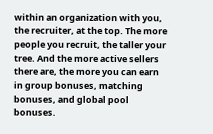within an organization with you, the recruiter, at the top. The more people you recruit, the taller your tree. And the more active sellers there are, the more you can earn in group bonuses, matching bonuses, and global pool bonuses.